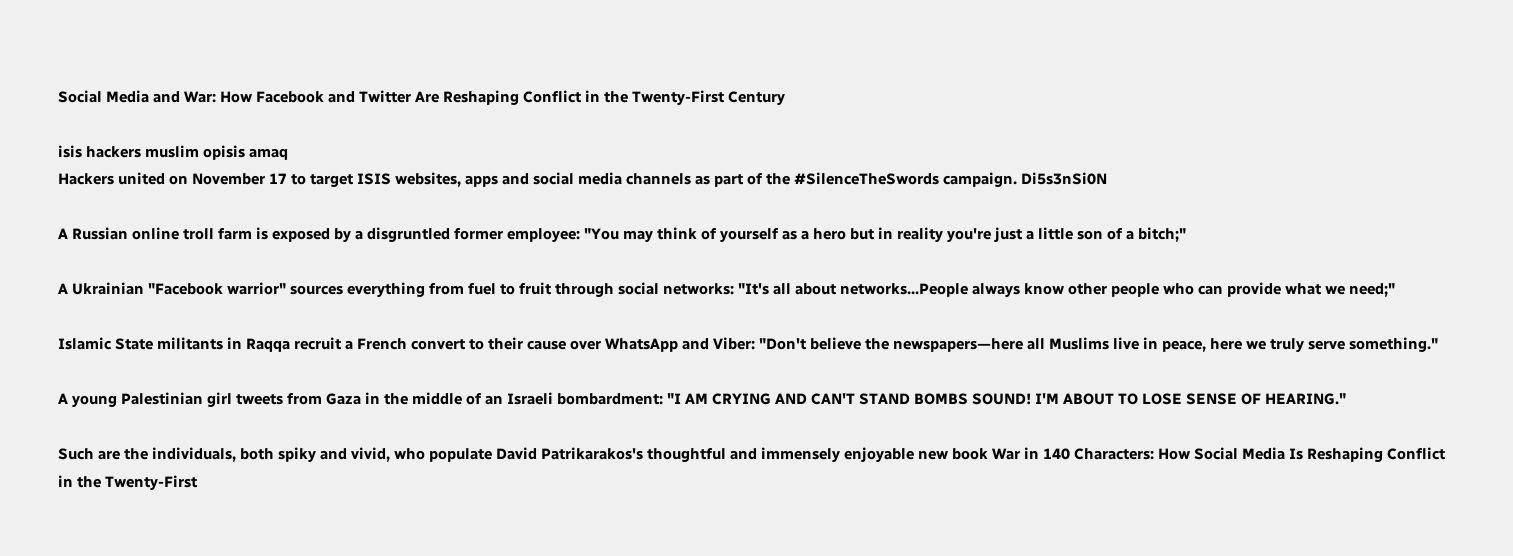Social Media and War: How Facebook and Twitter Are Reshaping Conflict in the Twenty-First Century

isis hackers muslim opisis amaq
Hackers united on November 17 to target ISIS websites, apps and social media channels as part of the #SilenceTheSwords campaign. Di5s3nSi0N

A Russian online troll farm is exposed by a disgruntled former employee: "You may think of yourself as a hero but in reality you're just a little son of a bitch;"

A Ukrainian "Facebook warrior" sources everything from fuel to fruit through social networks: "It's all about networks...People always know other people who can provide what we need;"

Islamic State militants in Raqqa recruit a French convert to their cause over WhatsApp and Viber: "Don't believe the newspapers—here all Muslims live in peace, here we truly serve something."

A young Palestinian girl tweets from Gaza in the middle of an Israeli bombardment: "I AM CRYING AND CAN'T STAND BOMBS SOUND! I'M ABOUT TO LOSE SENSE OF HEARING."

Such are the individuals, both spiky and vivid, who populate David Patrikarakos's thoughtful and immensely enjoyable new book War in 140 Characters: How Social Media Is Reshaping Conflict in the Twenty-First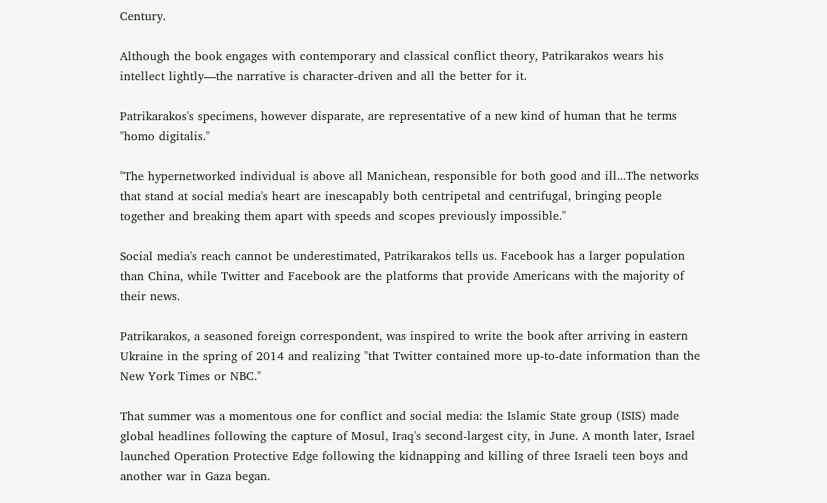Century.

Although the book engages with contemporary and classical conflict theory, Patrikarakos wears his intellect lightly—the narrative is character-driven and all the better for it.

Patrikarakos's specimens, however disparate, are representative of a new kind of human that he terms "homo digitalis."

"The hypernetworked individual is above all Manichean, responsible for both good and ill...The networks that stand at social media's heart are inescapably both centripetal and centrifugal, bringing people together and breaking them apart with speeds and scopes previously impossible."

Social media's reach cannot be underestimated, Patrikarakos tells us. Facebook has a larger population than China, while Twitter and Facebook are the platforms that provide Americans with the majority of their news.

Patrikarakos, a seasoned foreign correspondent, was inspired to write the book after arriving in eastern Ukraine in the spring of 2014 and realizing "that Twitter contained more up-to-date information than the New York Times or NBC."

That summer was a momentous one for conflict and social media: the Islamic State group (ISIS) made global headlines following the capture of Mosul, Iraq's second-largest city, in June. A month later, Israel launched Operation Protective Edge following the kidnapping and killing of three Israeli teen boys and another war in Gaza began.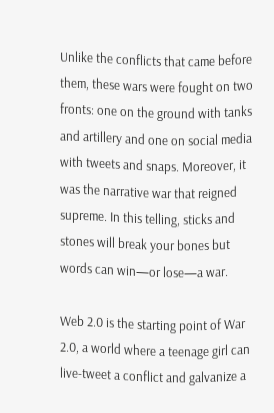Unlike the conflicts that came before them, these wars were fought on two fronts: one on the ground with tanks and artillery and one on social media with tweets and snaps. Moreover, it was the narrative war that reigned supreme. In this telling, sticks and stones will break your bones but words can win—or lose—a war.

Web 2.0 is the starting point of War 2.0, a world where a teenage girl can live-tweet a conflict and galvanize a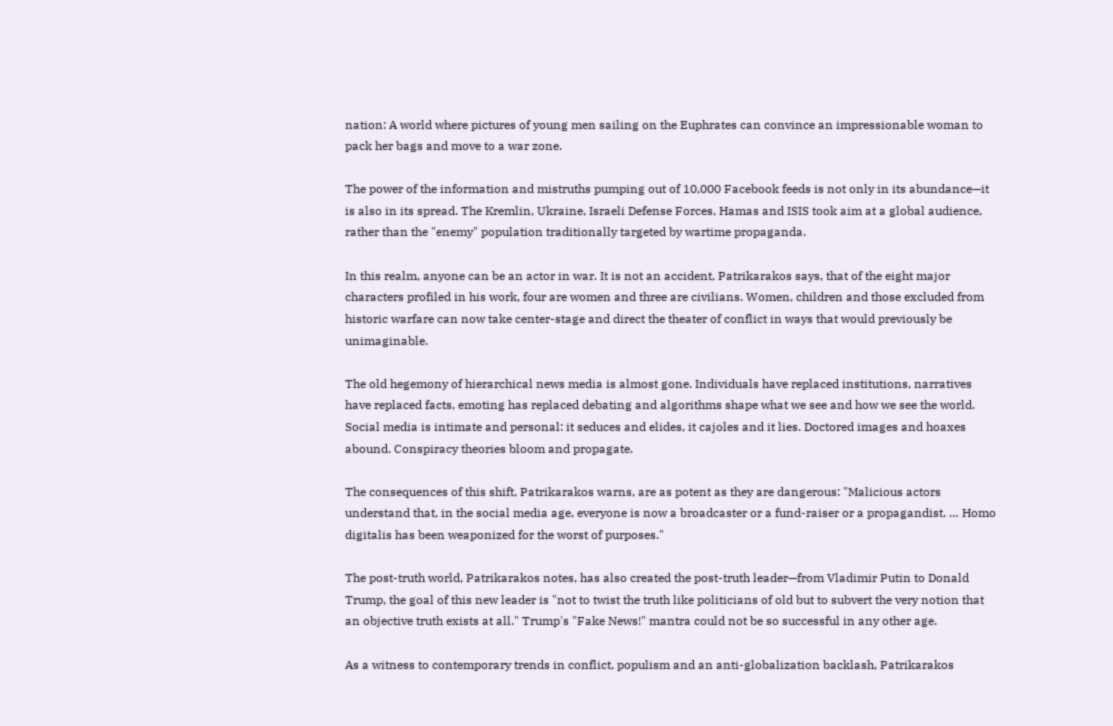nation: A world where pictures of young men sailing on the Euphrates can convince an impressionable woman to pack her bags and move to a war zone.

The power of the information and mistruths pumping out of 10,000 Facebook feeds is not only in its abundance—it is also in its spread. The Kremlin, Ukraine, Israeli Defense Forces, Hamas and ISIS took aim at a global audience, rather than the "enemy" population traditionally targeted by wartime propaganda.

In this realm, anyone can be an actor in war. It is not an accident, Patrikarakos says, that of the eight major characters profiled in his work, four are women and three are civilians. Women, children and those excluded from historic warfare can now take center-stage and direct the theater of conflict in ways that would previously be unimaginable.

The old hegemony of hierarchical news media is almost gone. Individuals have replaced institutions, narratives have replaced facts, emoting has replaced debating and algorithms shape what we see and how we see the world. Social media is intimate and personal: it seduces and elides, it cajoles and it lies. Doctored images and hoaxes abound. Conspiracy theories bloom and propagate.

The consequences of this shift, Patrikarakos warns, are as potent as they are dangerous: "Malicious actors understand that, in the social media age, everyone is now a broadcaster or a fund-raiser or a propagandist. … Homo digitalis has been weaponized for the worst of purposes."

The post-truth world, Patrikarakos notes, has also created the post-truth leader—from Vladimir Putin to Donald Trump, the goal of this new leader is "not to twist the truth like politicians of old but to subvert the very notion that an objective truth exists at all." Trump's "Fake News!" mantra could not be so successful in any other age.

As a witness to contemporary trends in conflict, populism and an anti-globalization backlash, Patrikarakos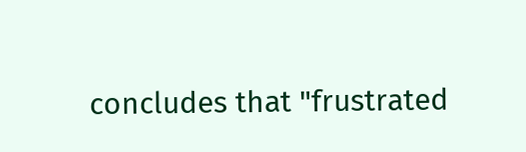concludes that "frustrated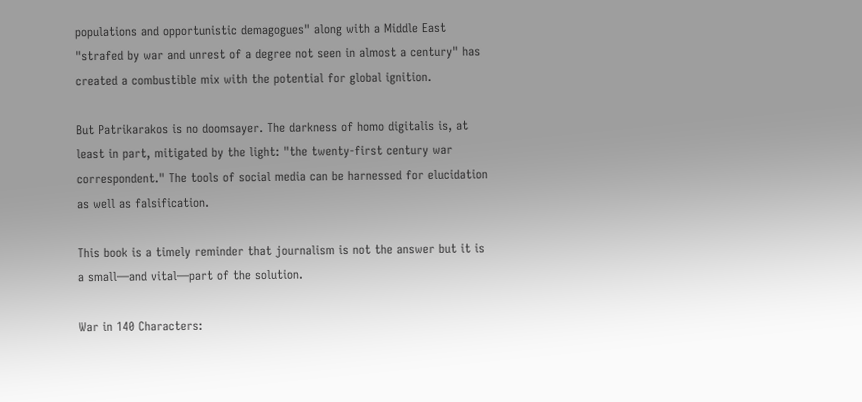populations and opportunistic demagogues" along with a Middle East "strafed by war and unrest of a degree not seen in almost a century" has created a combustible mix with the potential for global ignition.

But Patrikarakos is no doomsayer. The darkness of homo digitalis is, at least in part, mitigated by the light: "the twenty-first century war correspondent." The tools of social media can be harnessed for elucidation as well as falsification.

This book is a timely reminder that journalism is not the answer but it is a small—and vital—part of the solution.

War in 140 Characters: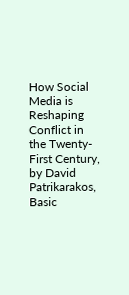How Social Media is Reshaping Conflict in the Twenty-First Century, by David Patrikarakos, Basic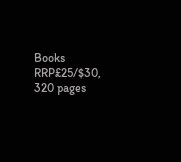Books RRP£25/$30, 320 pages